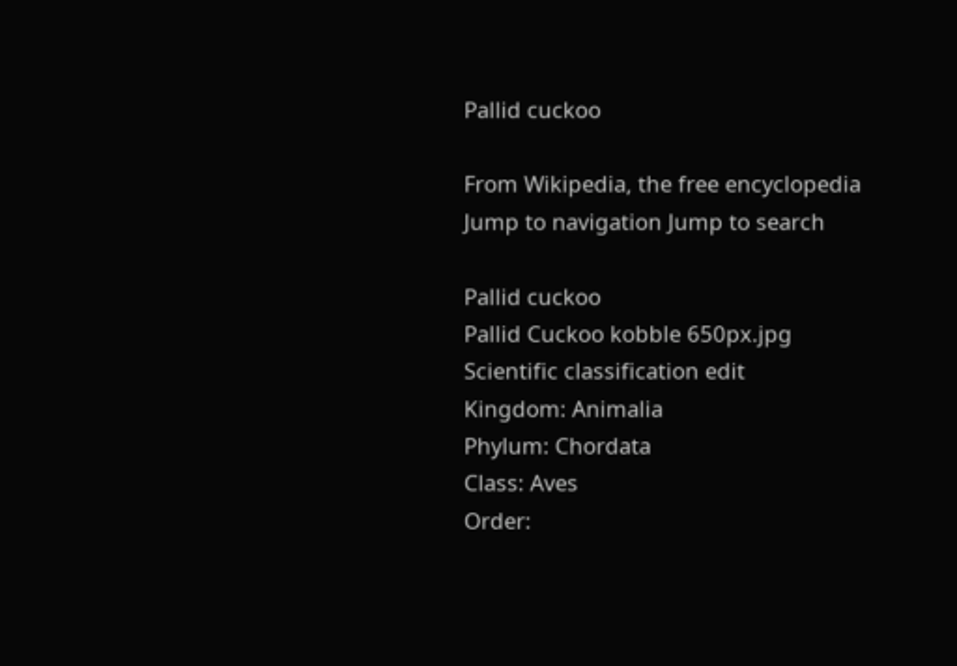Pallid cuckoo

From Wikipedia, the free encyclopedia
Jump to navigation Jump to search

Pallid cuckoo
Pallid Cuckoo kobble 650px.jpg
Scientific classification edit
Kingdom: Animalia
Phylum: Chordata
Class: Aves
Order: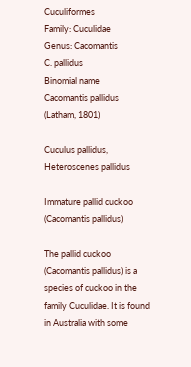Cuculiformes
Family: Cuculidae
Genus: Cacomantis
C. pallidus
Binomial name
Cacomantis pallidus
(Latham, 1801)

Cuculus pallidus, Heteroscenes pallidus

Immature pallid cuckoo (Cacomantis pallidus)

The pallid cuckoo (Cacomantis pallidus) is a species of cuckoo in the family Cuculidae. It is found in Australia with some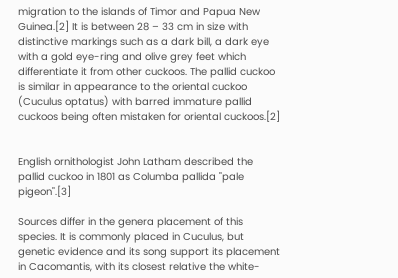migration to the islands of Timor and Papua New Guinea.[2] It is between 28 – 33 cm in size with distinctive markings such as a dark bill, a dark eye with a gold eye-ring and olive grey feet which differentiate it from other cuckoos. The pallid cuckoo is similar in appearance to the oriental cuckoo (Cuculus optatus) with barred immature pallid cuckoos being often mistaken for oriental cuckoos.[2]


English ornithologist John Latham described the pallid cuckoo in 1801 as Columba pallida "pale pigeon".[3]

Sources differ in the genera placement of this species. It is commonly placed in Cuculus, but genetic evidence and its song support its placement in Cacomantis, with its closest relative the white-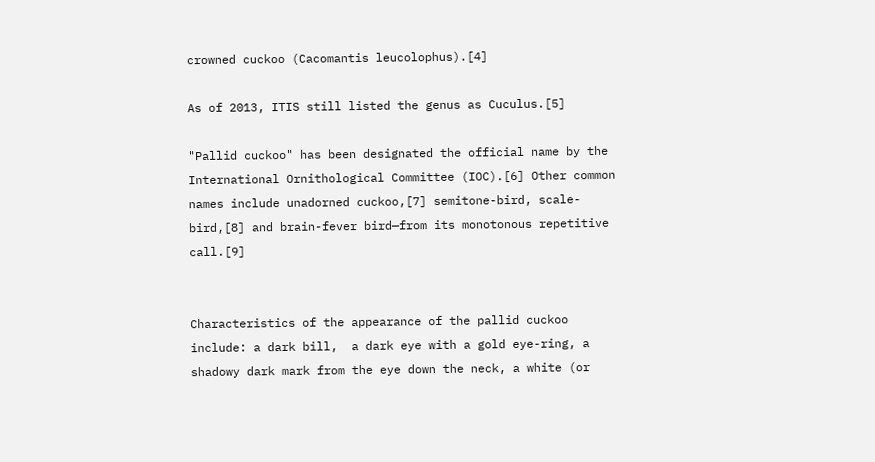crowned cuckoo (Cacomantis leucolophus).[4]

As of 2013, ITIS still listed the genus as Cuculus.[5]

"Pallid cuckoo" has been designated the official name by the International Ornithological Committee (IOC).[6] Other common names include unadorned cuckoo,[7] semitone-bird, scale-bird,[8] and brain-fever bird—from its monotonous repetitive call.[9]


Characteristics of the appearance of the pallid cuckoo include: a dark bill,  a dark eye with a gold eye-ring, a shadowy dark mark from the eye down the neck, a white (or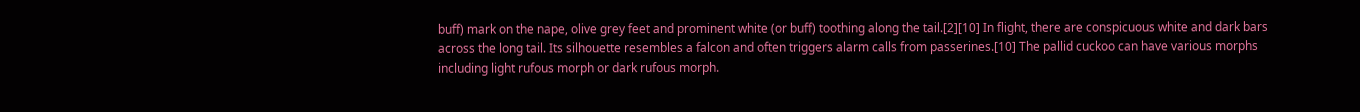buff) mark on the nape, olive grey feet and prominent white (or buff) toothing along the tail.[2][10] In flight, there are conspicuous white and dark bars across the long tail. Its silhouette resembles a falcon and often triggers alarm calls from passerines.[10] The pallid cuckoo can have various morphs including light rufous morph or dark rufous morph.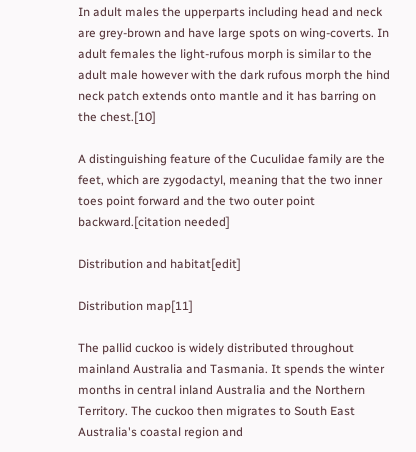In adult males the upperparts including head and neck are grey-brown and have large spots on wing-coverts. In adult females the light-rufous morph is similar to the adult male however with the dark rufous morph the hind neck patch extends onto mantle and it has barring on the chest.[10]

A distinguishing feature of the Cuculidae family are the feet, which are zygodactyl, meaning that the two inner toes point forward and the two outer point backward.[citation needed]

Distribution and habitat[edit]

Distribution map[11]

The pallid cuckoo is widely distributed throughout mainland Australia and Tasmania. It spends the winter months in central inland Australia and the Northern Territory. The cuckoo then migrates to South East Australia's coastal region and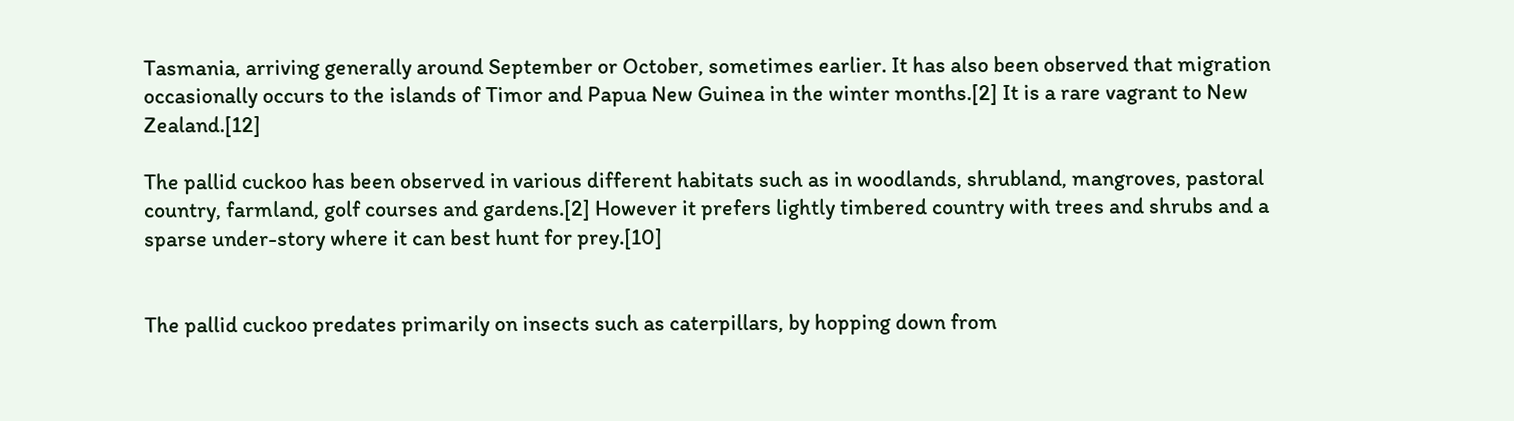Tasmania, arriving generally around September or October, sometimes earlier. It has also been observed that migration occasionally occurs to the islands of Timor and Papua New Guinea in the winter months.[2] It is a rare vagrant to New Zealand.[12]

The pallid cuckoo has been observed in various different habitats such as in woodlands, shrubland, mangroves, pastoral country, farmland, golf courses and gardens.[2] However it prefers lightly timbered country with trees and shrubs and a sparse under-story where it can best hunt for prey.[10]


The pallid cuckoo predates primarily on insects such as caterpillars, by hopping down from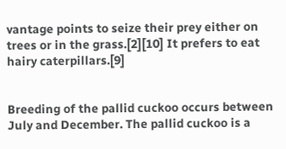vantage points to seize their prey either on trees or in the grass.[2][10] It prefers to eat hairy caterpillars.[9]


Breeding of the pallid cuckoo occurs between July and December. The pallid cuckoo is a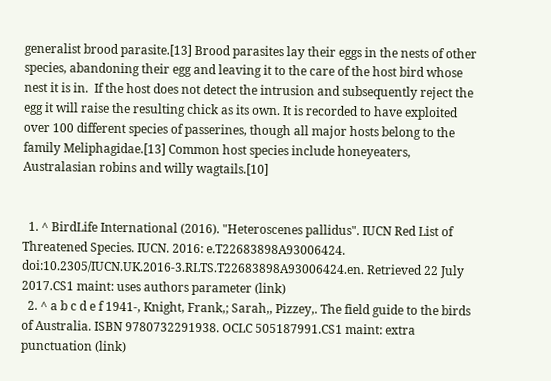generalist brood parasite.[13] Brood parasites lay their eggs in the nests of other species, abandoning their egg and leaving it to the care of the host bird whose nest it is in.  If the host does not detect the intrusion and subsequently reject the egg it will raise the resulting chick as its own. It is recorded to have exploited over 100 different species of passerines, though all major hosts belong to the family Meliphagidae.[13] Common host species include honeyeaters, Australasian robins and willy wagtails.[10]


  1. ^ BirdLife International (2016). "Heteroscenes pallidus". IUCN Red List of Threatened Species. IUCN. 2016: e.T22683898A93006424. doi:10.2305/IUCN.UK.2016-3.RLTS.T22683898A93006424.en. Retrieved 22 July 2017.CS1 maint: uses authors parameter (link)
  2. ^ a b c d e f 1941-, Knight, Frank,; Sarah,, Pizzey,. The field guide to the birds of Australia. ISBN 9780732291938. OCLC 505187991.CS1 maint: extra punctuation (link)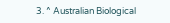3. ^ Australian Biological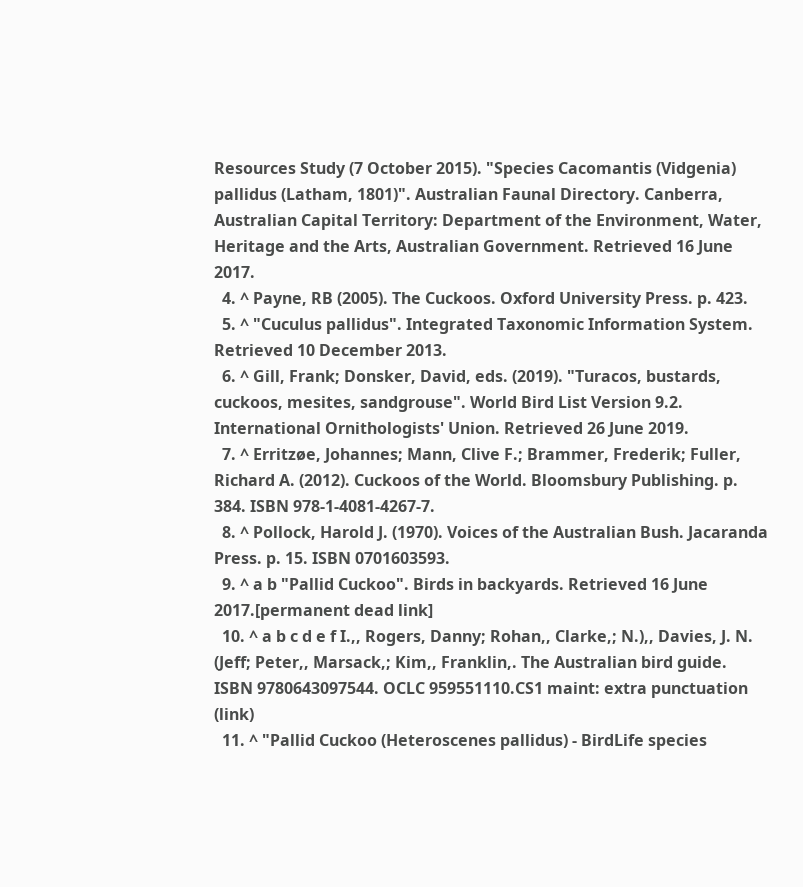Resources Study (7 October 2015). "Species Cacomantis (Vidgenia) pallidus (Latham, 1801)". Australian Faunal Directory. Canberra, Australian Capital Territory: Department of the Environment, Water, Heritage and the Arts, Australian Government. Retrieved 16 June 2017.
  4. ^ Payne, RB (2005). The Cuckoos. Oxford University Press. p. 423.
  5. ^ "Cuculus pallidus". Integrated Taxonomic Information System. Retrieved 10 December 2013.
  6. ^ Gill, Frank; Donsker, David, eds. (2019). "Turacos, bustards, cuckoos, mesites, sandgrouse". World Bird List Version 9.2. International Ornithologists' Union. Retrieved 26 June 2019.
  7. ^ Erritzøe, Johannes; Mann, Clive F.; Brammer, Frederik; Fuller, Richard A. (2012). Cuckoos of the World. Bloomsbury Publishing. p. 384. ISBN 978-1-4081-4267-7.
  8. ^ Pollock, Harold J. (1970). Voices of the Australian Bush. Jacaranda Press. p. 15. ISBN 0701603593.
  9. ^ a b "Pallid Cuckoo". Birds in backyards. Retrieved 16 June 2017.[permanent dead link]
  10. ^ a b c d e f I.,, Rogers, Danny; Rohan,, Clarke,; N.),, Davies, J. N. (Jeff; Peter,, Marsack,; Kim,, Franklin,. The Australian bird guide. ISBN 9780643097544. OCLC 959551110.CS1 maint: extra punctuation (link)
  11. ^ "Pallid Cuckoo (Heteroscenes pallidus) - BirdLife species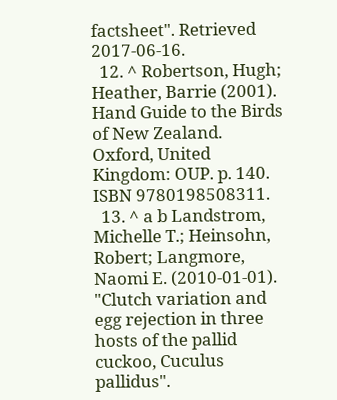factsheet". Retrieved 2017-06-16.
  12. ^ Robertson, Hugh; Heather, Barrie (2001). Hand Guide to the Birds of New Zealand. Oxford, United Kingdom: OUP. p. 140. ISBN 9780198508311.
  13. ^ a b Landstrom, Michelle T.; Heinsohn, Robert; Langmore, Naomi E. (2010-01-01). "Clutch variation and egg rejection in three hosts of the pallid cuckoo, Cuculus pallidus".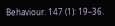Behaviour. 147 (1): 19–36.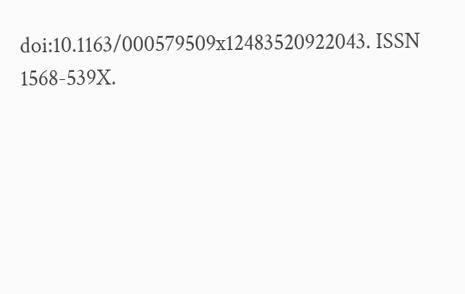doi:10.1163/000579509x12483520922043. ISSN 1568-539X.